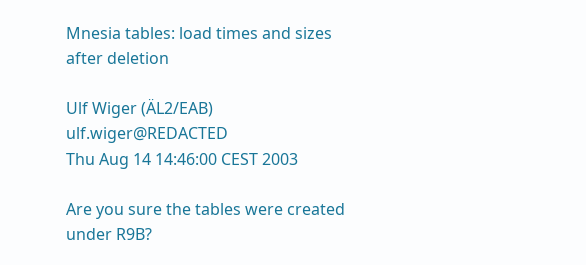Mnesia tables: load times and sizes after deletion

Ulf Wiger (ÄL2/EAB) ulf.wiger@REDACTED
Thu Aug 14 14:46:00 CEST 2003

Are you sure the tables were created under R9B?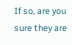If so, are you sure they are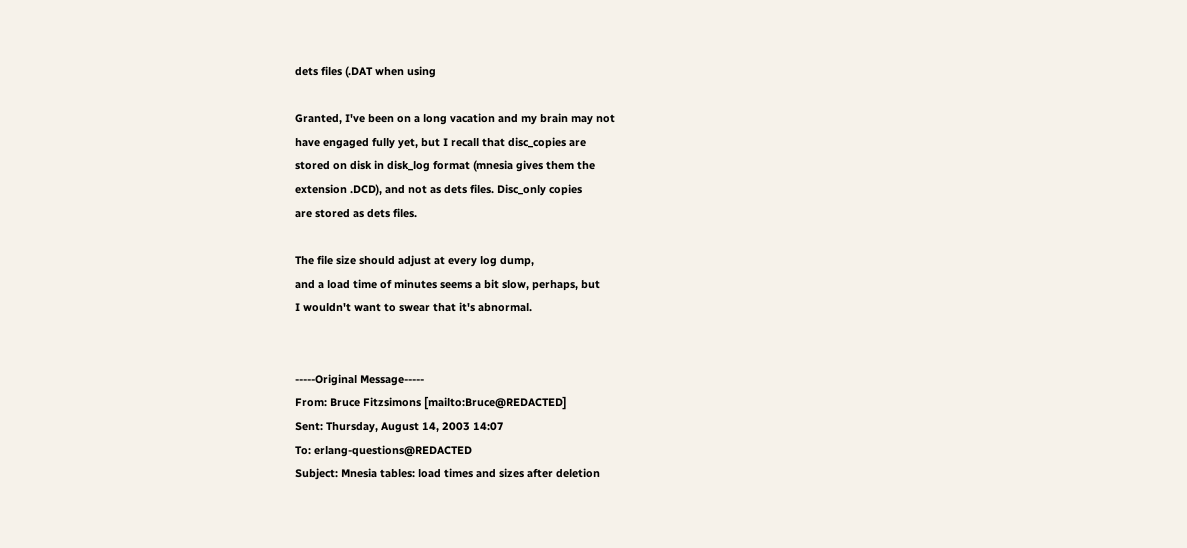dets files (.DAT when using

Granted, I've been on a long vacation and my brain may not
have engaged fully yet, but I recall that disc_copies are
stored on disk in disk_log format (mnesia gives them the
extension .DCD), and not as dets files. Disc_only copies
are stored as dets files.

The file size should adjust at every log dump,
and a load time of minutes seems a bit slow, perhaps, but
I wouldn't want to swear that it's abnormal.


-----Original Message-----
From: Bruce Fitzsimons [mailto:Bruce@REDACTED]
Sent: Thursday, August 14, 2003 14:07
To: erlang-questions@REDACTED
Subject: Mnesia tables: load times and sizes after deletion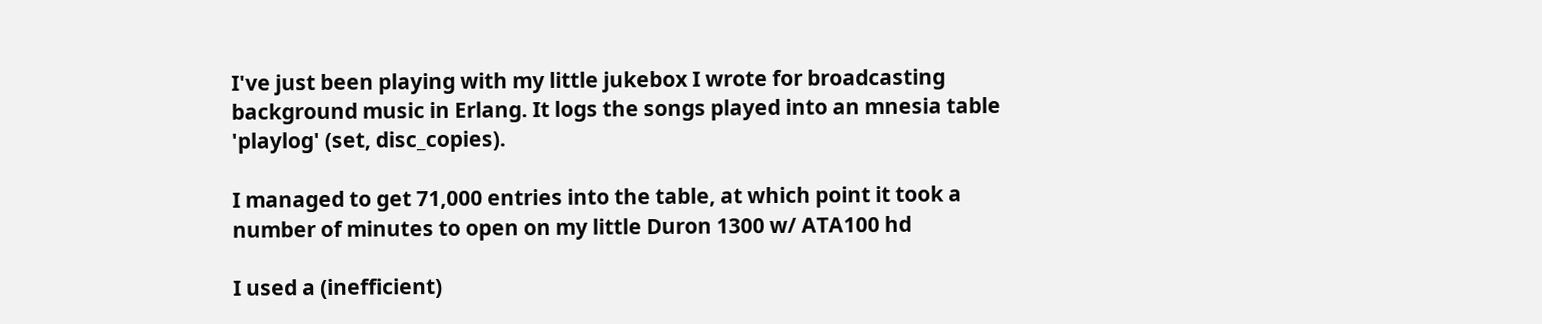I've just been playing with my little jukebox I wrote for broadcasting
background music in Erlang. It logs the songs played into an mnesia table
'playlog' (set, disc_copies).

I managed to get 71,000 entries into the table, at which point it took a
number of minutes to open on my little Duron 1300 w/ ATA100 hd

I used a (inefficient)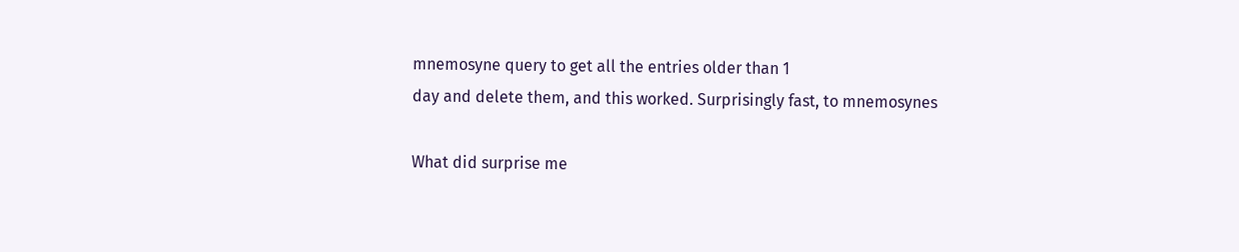mnemosyne query to get all the entries older than 1
day and delete them, and this worked. Surprisingly fast, to mnemosynes

What did surprise me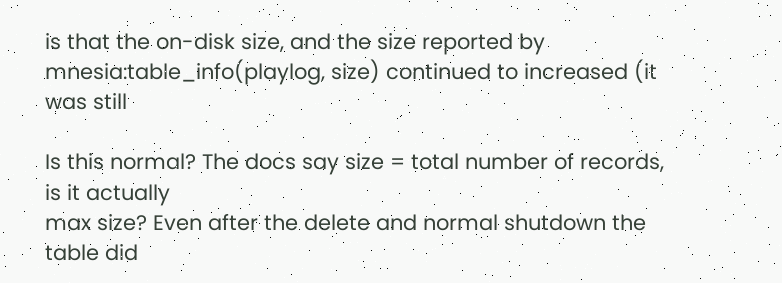is that the on-disk size, and the size reported by
mnesia:table_info(playlog, size) continued to increased (it was still

Is this normal? The docs say size = total number of records, is it actually
max size? Even after the delete and normal shutdown the table did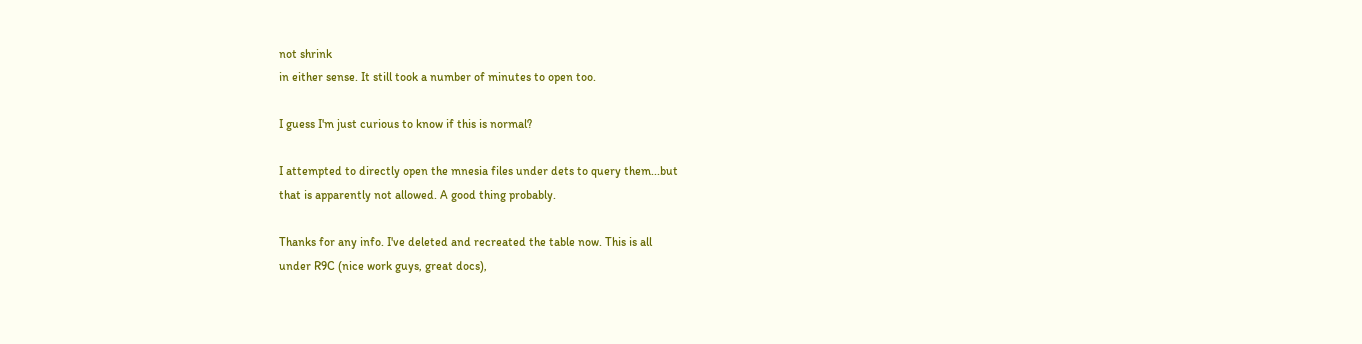not shrink
in either sense. It still took a number of minutes to open too.

I guess I'm just curious to know if this is normal?

I attempted to directly open the mnesia files under dets to query them...but
that is apparently not allowed. A good thing probably.

Thanks for any info. I've deleted and recreated the table now. This is all
under R9C (nice work guys, great docs),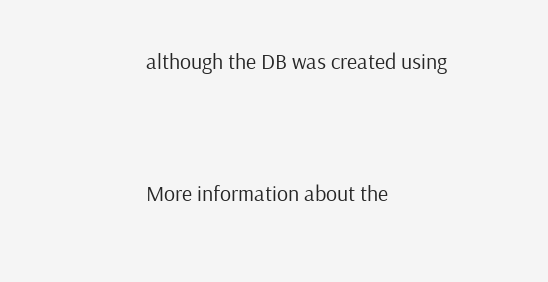although the DB was created using


More information about the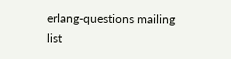erlang-questions mailing list